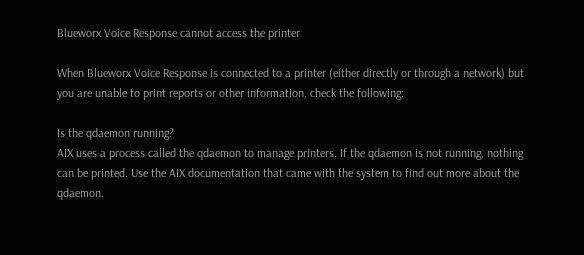Blueworx Voice Response cannot access the printer

When Blueworx Voice Response is connected to a printer (either directly or through a network) but you are unable to print reports or other information, check the following:

Is the qdaemon running?
AIX uses a process called the qdaemon to manage printers. If the qdaemon is not running, nothing can be printed. Use the AIX documentation that came with the system to find out more about the qdaemon.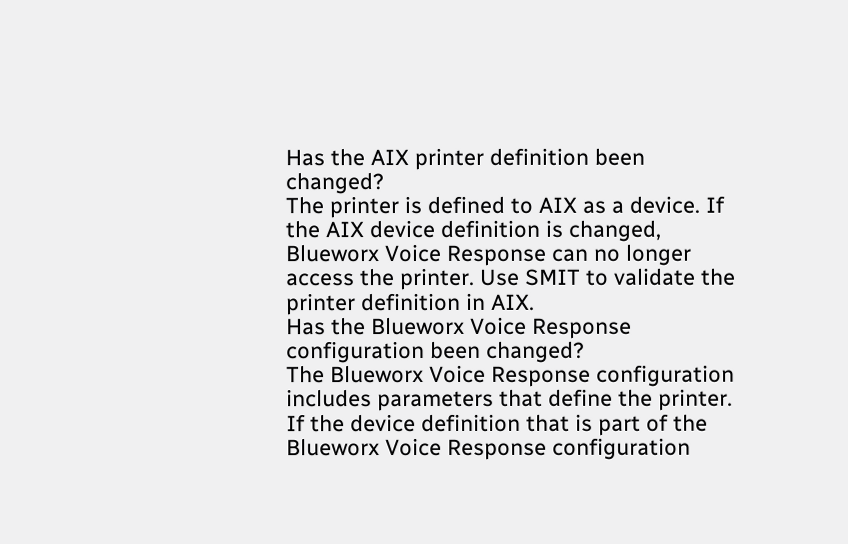Has the AIX printer definition been changed?
The printer is defined to AIX as a device. If the AIX device definition is changed, Blueworx Voice Response can no longer access the printer. Use SMIT to validate the printer definition in AIX.
Has the Blueworx Voice Response configuration been changed?
The Blueworx Voice Response configuration includes parameters that define the printer. If the device definition that is part of the Blueworx Voice Response configuration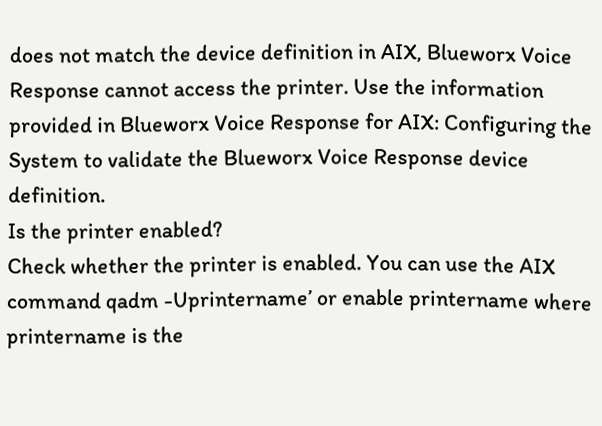does not match the device definition in AIX, Blueworx Voice Response cannot access the printer. Use the information provided in Blueworx Voice Response for AIX: Configuring the System to validate the Blueworx Voice Response device definition.
Is the printer enabled?
Check whether the printer is enabled. You can use the AIX command qadm -Uprintername’ or enable printername where printername is the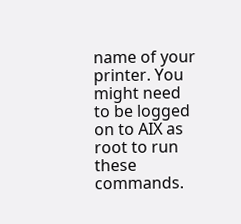name of your printer. You might need to be logged on to AIX as root to run these commands.